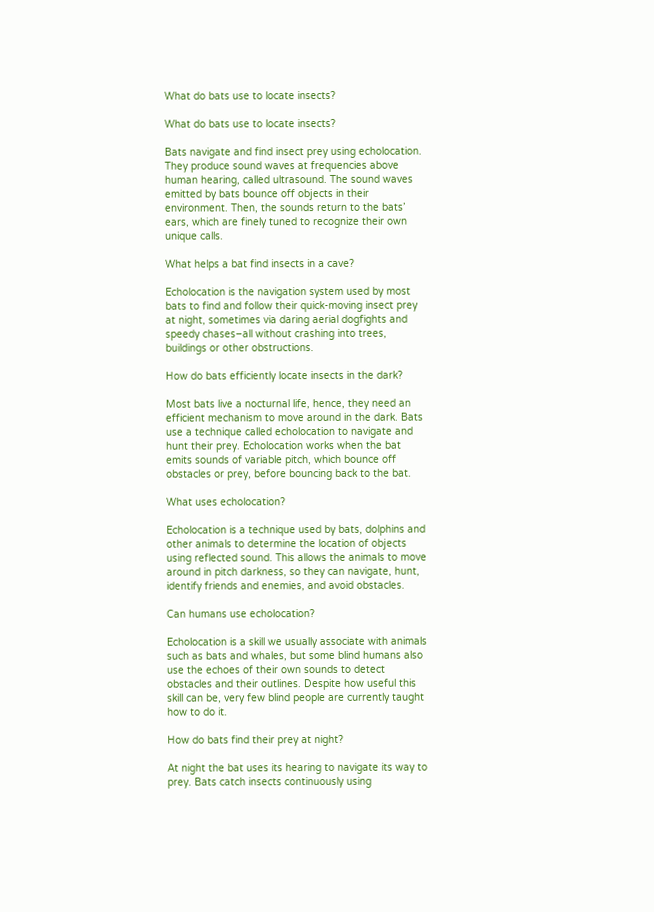What do bats use to locate insects?

What do bats use to locate insects?

Bats navigate and find insect prey using echolocation. They produce sound waves at frequencies above human hearing, called ultrasound. The sound waves emitted by bats bounce off objects in their environment. Then, the sounds return to the bats’ ears, which are finely tuned to recognize their own unique calls.

What helps a bat find insects in a cave?

Echolocation is the navigation system used by most bats to find and follow their quick-moving insect prey at night, sometimes via daring aerial dogfights and speedy chases–all without crashing into trees, buildings or other obstructions.

How do bats efficiently locate insects in the dark?

Most bats live a nocturnal life, hence, they need an efficient mechanism to move around in the dark. Bats use a technique called echolocation to navigate and hunt their prey. Echolocation works when the bat emits sounds of variable pitch, which bounce off obstacles or prey, before bouncing back to the bat.

What uses echolocation?

Echolocation is a technique used by bats, dolphins and other animals to determine the location of objects using reflected sound. This allows the animals to move around in pitch darkness, so they can navigate, hunt, identify friends and enemies, and avoid obstacles.

Can humans use echolocation?

Echolocation is a skill we usually associate with animals such as bats and whales, but some blind humans also use the echoes of their own sounds to detect obstacles and their outlines. Despite how useful this skill can be, very few blind people are currently taught how to do it.

How do bats find their prey at night?

At night the bat uses its hearing to navigate its way to prey. Bats catch insects continuously using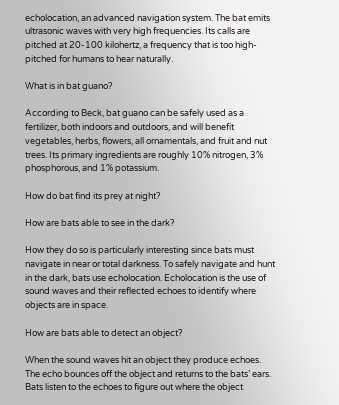echolocation, an advanced navigation system. The bat emits ultrasonic waves with very high frequencies. Its calls are pitched at 20-100 kilohertz, a frequency that is too high-pitched for humans to hear naturally.

What is in bat guano?

According to Beck, bat guano can be safely used as a fertilizer, both indoors and outdoors, and will benefit vegetables, herbs, flowers, all ornamentals, and fruit and nut trees. Its primary ingredients are roughly 10% nitrogen, 3% phosphorous, and 1% potassium.

How do bat find its prey at night?

How are bats able to see in the dark?

How they do so is particularly interesting since bats must navigate in near or total darkness. To safely navigate and hunt in the dark, bats use echolocation. Echolocation is the use of sound waves and their reflected echoes to identify where objects are in space.

How are bats able to detect an object?

When the sound waves hit an object they produce echoes. The echo bounces off the object and returns to the bats’ ears. Bats listen to the echoes to figure out where the object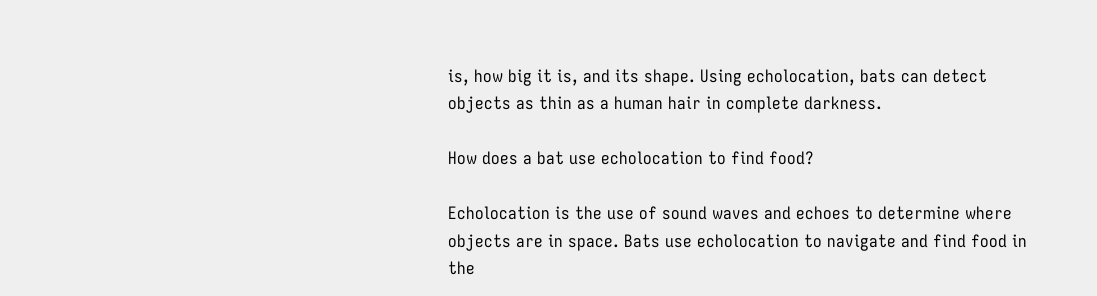is, how big it is, and its shape. Using echolocation, bats can detect objects as thin as a human hair in complete darkness.

How does a bat use echolocation to find food?

Echolocation is the use of sound waves and echoes to determine where objects are in space. Bats use echolocation to navigate and find food in the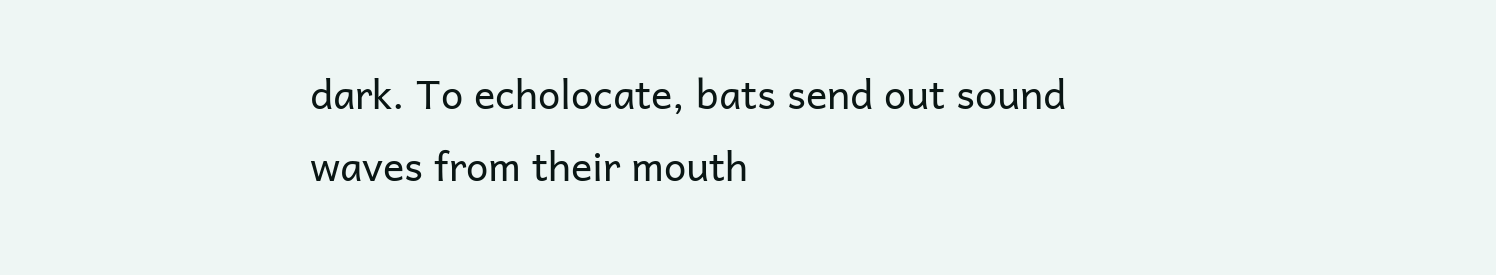dark. To echolocate, bats send out sound waves from their mouth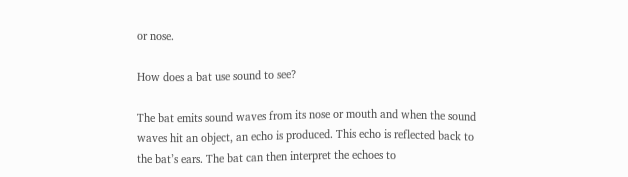or nose.

How does a bat use sound to see?

The bat emits sound waves from its nose or mouth and when the sound waves hit an object, an echo is produced. This echo is reflected back to the bat’s ears. The bat can then interpret the echoes to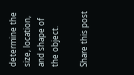determine the size, location, and shape of the object.

Share this post